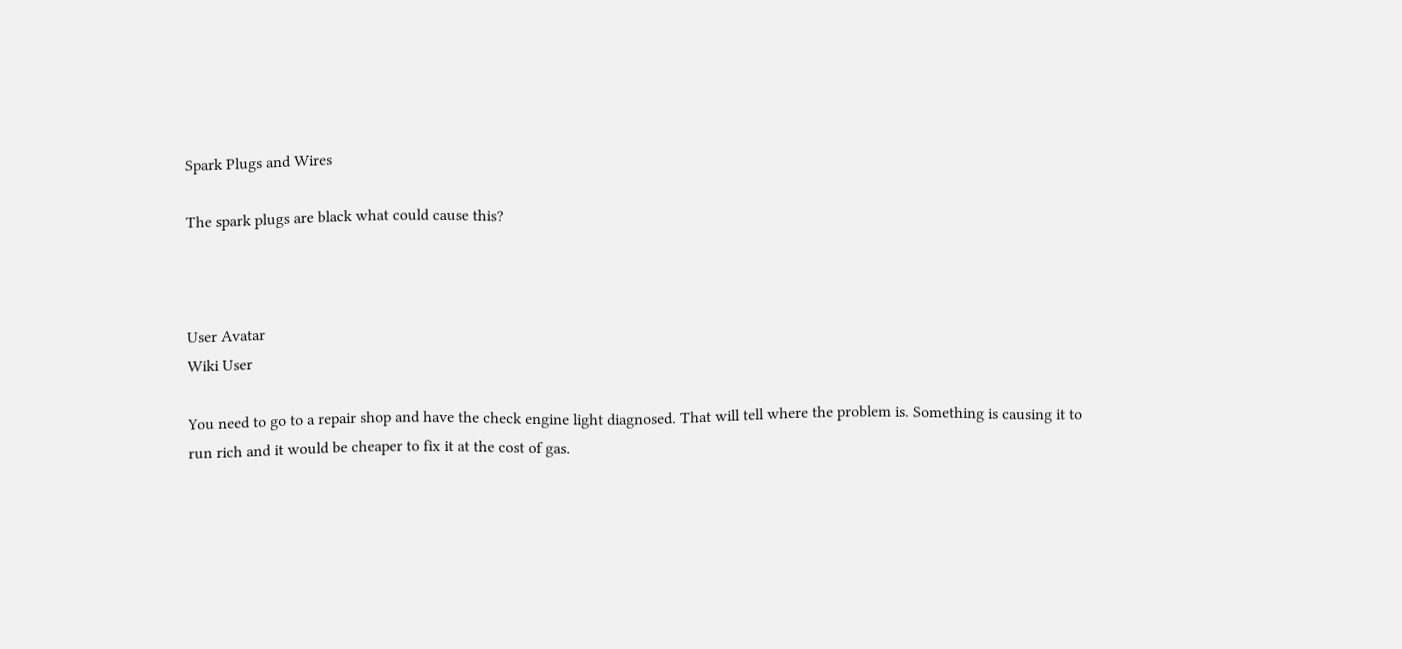Spark Plugs and Wires

The spark plugs are black what could cause this?



User Avatar
Wiki User

You need to go to a repair shop and have the check engine light diagnosed. That will tell where the problem is. Something is causing it to run rich and it would be cheaper to fix it at the cost of gas.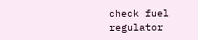check fuel regulator